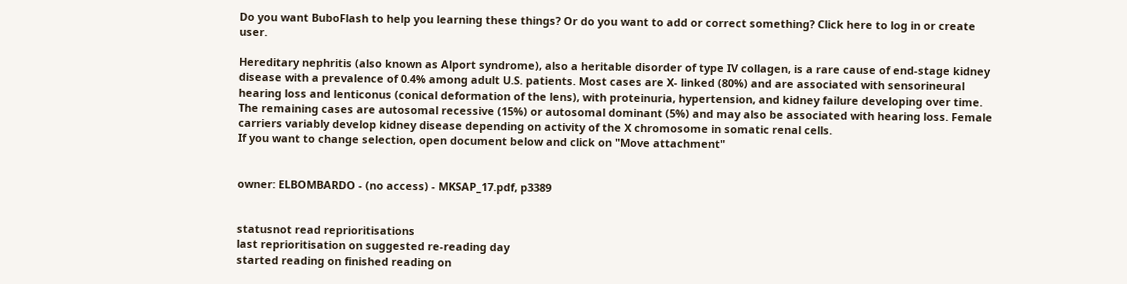Do you want BuboFlash to help you learning these things? Or do you want to add or correct something? Click here to log in or create user.

Hereditary nephritis (also known as Alport syndrome), also a heritable disorder of type IV collagen, is a rare cause of end-stage kidney disease with a prevalence of 0.4% among adult U.S. patients. Most cases are X- linked (80%) and are associated with sensorineural hearing loss and lenticonus (conical deformation of the lens), with proteinuria, hypertension, and kidney failure developing over time. The remaining cases are autosomal recessive (15%) or autosomal dominant (5%) and may also be associated with hearing loss. Female carriers variably develop kidney disease depending on activity of the X chromosome in somatic renal cells.
If you want to change selection, open document below and click on "Move attachment"


owner: ELBOMBARDO - (no access) - MKSAP_17.pdf, p3389


statusnot read reprioritisations
last reprioritisation on suggested re-reading day
started reading on finished reading on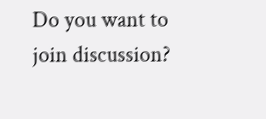Do you want to join discussion?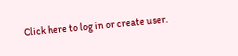Click here to log in or create user.